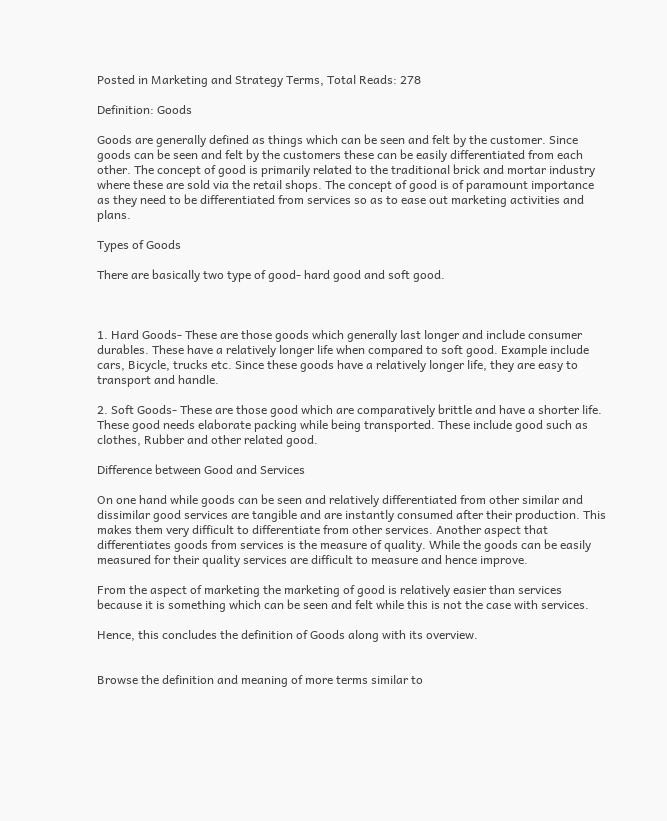Posted in Marketing and Strategy Terms, Total Reads: 278

Definition: Goods

Goods are generally defined as things which can be seen and felt by the customer. Since goods can be seen and felt by the customers these can be easily differentiated from each other. The concept of good is primarily related to the traditional brick and mortar industry where these are sold via the retail shops. The concept of good is of paramount importance as they need to be differentiated from services so as to ease out marketing activities and plans.

Types of Goods

There are basically two type of good- hard good and soft good.



1. Hard Goods- These are those goods which generally last longer and include consumer durables. These have a relatively longer life when compared to soft good. Example include cars, Bicycle, trucks etc. Since these goods have a relatively longer life, they are easy to transport and handle.

2. Soft Goods- These are those good which are comparatively brittle and have a shorter life. These good needs elaborate packing while being transported. These include good such as clothes, Rubber and other related good.

Difference between Good and Services

On one hand while goods can be seen and relatively differentiated from other similar and dissimilar good services are tangible and are instantly consumed after their production. This makes them very difficult to differentiate from other services. Another aspect that differentiates goods from services is the measure of quality. While the goods can be easily measured for their quality services are difficult to measure and hence improve.

From the aspect of marketing the marketing of good is relatively easier than services because it is something which can be seen and felt while this is not the case with services.

Hence, this concludes the definition of Goods along with its overview.


Browse the definition and meaning of more terms similar to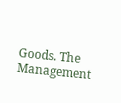Goods. The Management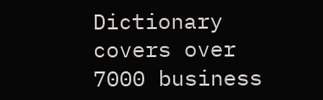Dictionary covers over 7000 business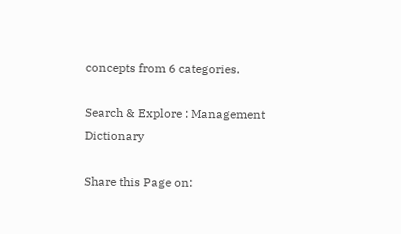concepts from 6 categories.

Search & Explore : Management Dictionary

Share this Page on: